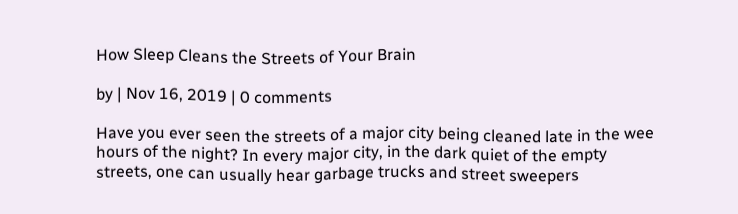How Sleep Cleans the Streets of Your Brain

by | Nov 16, 2019 | 0 comments

Have you ever seen the streets of a major city being cleaned late in the wee hours of the night? In every major city, in the dark quiet of the empty streets, one can usually hear garbage trucks and street sweepers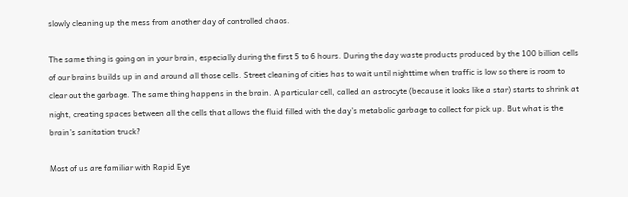slowly cleaning up the mess from another day of controlled chaos.

The same thing is going on in your brain, especially during the first 5 to 6 hours. During the day waste products produced by the 100 billion cells of our brains builds up in and around all those cells. Street cleaning of cities has to wait until nighttime when traffic is low so there is room to clear out the garbage. The same thing happens in the brain. A particular cell, called an astrocyte (because it looks like a star) starts to shrink at night, creating spaces between all the cells that allows the fluid filled with the day’s metabolic garbage to collect for pick up. But what is the brain’s sanitation truck?

Most of us are familiar with Rapid Eye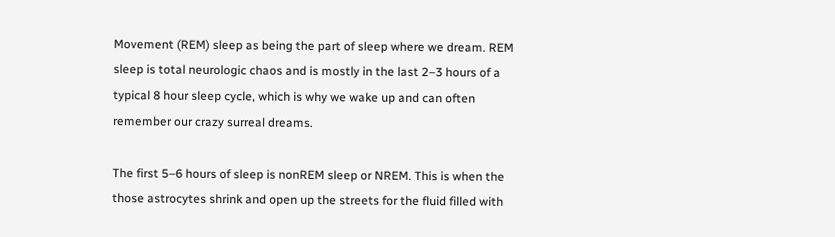Movement (REM) sleep as being the part of sleep where we dream. REM sleep is total neurologic chaos and is mostly in the last 2–3 hours of a typical 8 hour sleep cycle, which is why we wake up and can often remember our crazy surreal dreams.

The first 5–6 hours of sleep is nonREM sleep or NREM. This is when the those astrocytes shrink and open up the streets for the fluid filled with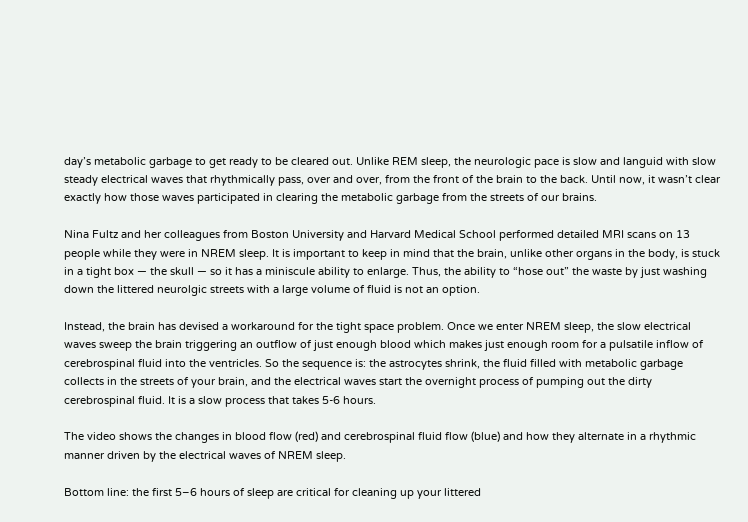day’s metabolic garbage to get ready to be cleared out. Unlike REM sleep, the neurologic pace is slow and languid with slow steady electrical waves that rhythmically pass, over and over, from the front of the brain to the back. Until now, it wasn’t clear exactly how those waves participated in clearing the metabolic garbage from the streets of our brains.

Nina Fultz and her colleagues from Boston University and Harvard Medical School performed detailed MRI scans on 13 people while they were in NREM sleep. It is important to keep in mind that the brain, unlike other organs in the body, is stuck in a tight box — the skull — so it has a miniscule ability to enlarge. Thus, the ability to “hose out” the waste by just washing down the littered neurolgic streets with a large volume of fluid is not an option.

Instead, the brain has devised a workaround for the tight space problem. Once we enter NREM sleep, the slow electrical waves sweep the brain triggering an outflow of just enough blood which makes just enough room for a pulsatile inflow of cerebrospinal fluid into the ventricles. So the sequence is: the astrocytes shrink, the fluid filled with metabolic garbage collects in the streets of your brain, and the electrical waves start the overnight process of pumping out the dirty cerebrospinal fluid. It is a slow process that takes 5-6 hours.

The video shows the changes in blood flow (red) and cerebrospinal fluid flow (blue) and how they alternate in a rhythmic manner driven by the electrical waves of NREM sleep.

Bottom line: the first 5–6 hours of sleep are critical for cleaning up your littered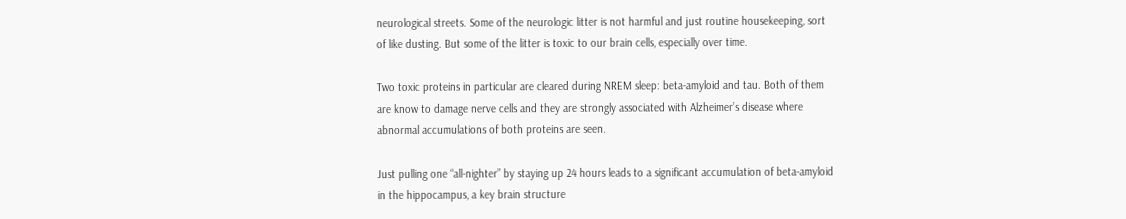neurological streets. Some of the neurologic litter is not harmful and just routine housekeeping, sort of like dusting. But some of the litter is toxic to our brain cells, especially over time.

Two toxic proteins in particular are cleared during NREM sleep: beta-amyloid and tau. Both of them are know to damage nerve cells and they are strongly associated with Alzheimer’s disease where abnormal accumulations of both proteins are seen.

Just pulling one “all-nighter” by staying up 24 hours leads to a significant accumulation of beta-amyloid in the hippocampus, a key brain structure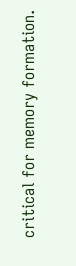critical for memory formation.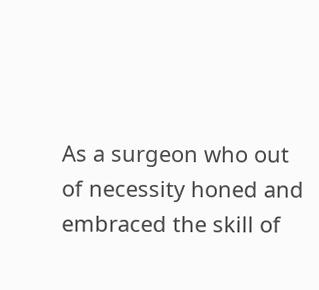As a surgeon who out of necessity honed and embraced the skill of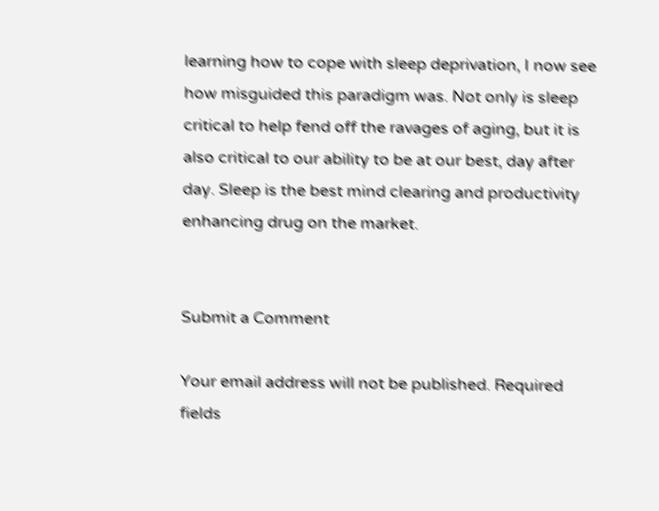learning how to cope with sleep deprivation, I now see how misguided this paradigm was. Not only is sleep critical to help fend off the ravages of aging, but it is also critical to our ability to be at our best, day after day. Sleep is the best mind clearing and productivity enhancing drug on the market.


Submit a Comment

Your email address will not be published. Required fields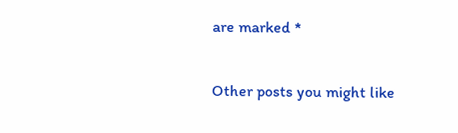are marked *

Other posts you might like